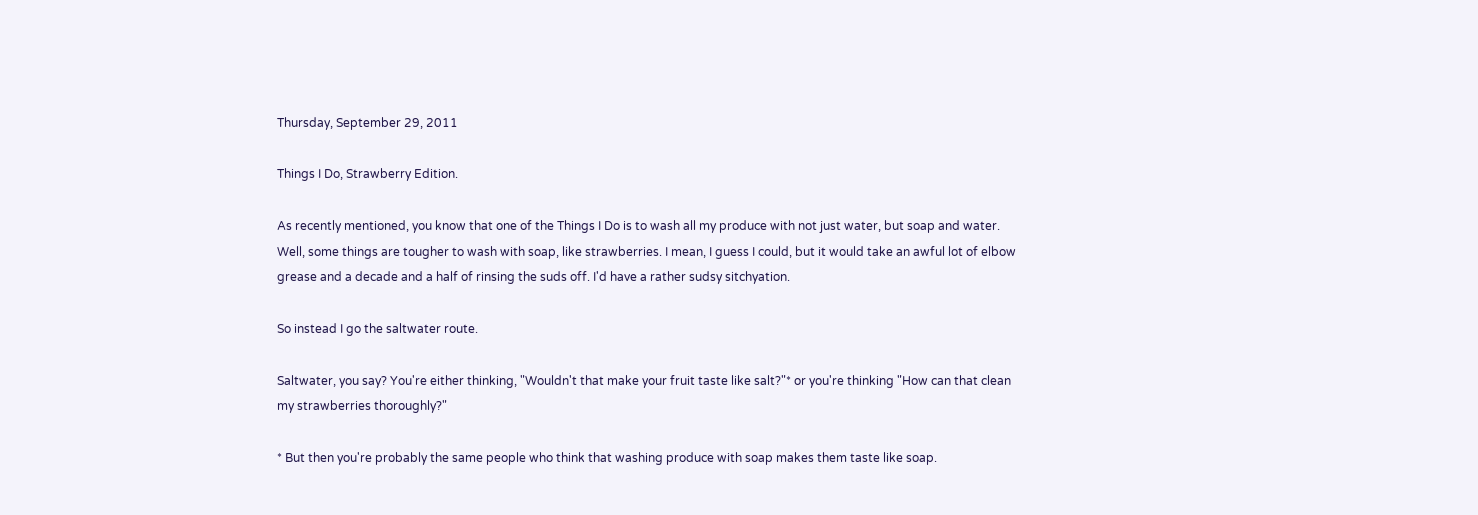Thursday, September 29, 2011

Things I Do, Strawberry Edition.

As recently mentioned, you know that one of the Things I Do is to wash all my produce with not just water, but soap and water. Well, some things are tougher to wash with soap, like strawberries. I mean, I guess I could, but it would take an awful lot of elbow grease and a decade and a half of rinsing the suds off. I'd have a rather sudsy sitchyation.

So instead I go the saltwater route.

Saltwater, you say? You're either thinking, "Wouldn't that make your fruit taste like salt?"* or you're thinking "How can that clean my strawberries thoroughly?"

* But then you're probably the same people who think that washing produce with soap makes them taste like soap.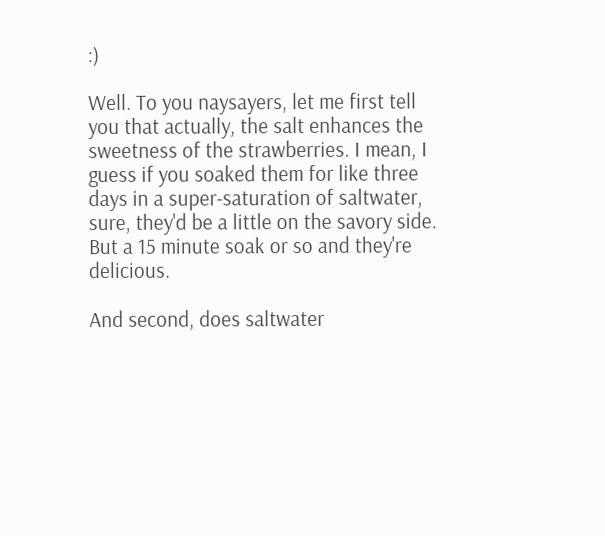:)

Well. To you naysayers, let me first tell you that actually, the salt enhances the sweetness of the strawberries. I mean, I guess if you soaked them for like three days in a super-saturation of saltwater, sure, they'd be a little on the savory side. But a 15 minute soak or so and they're delicious.

And second, does saltwater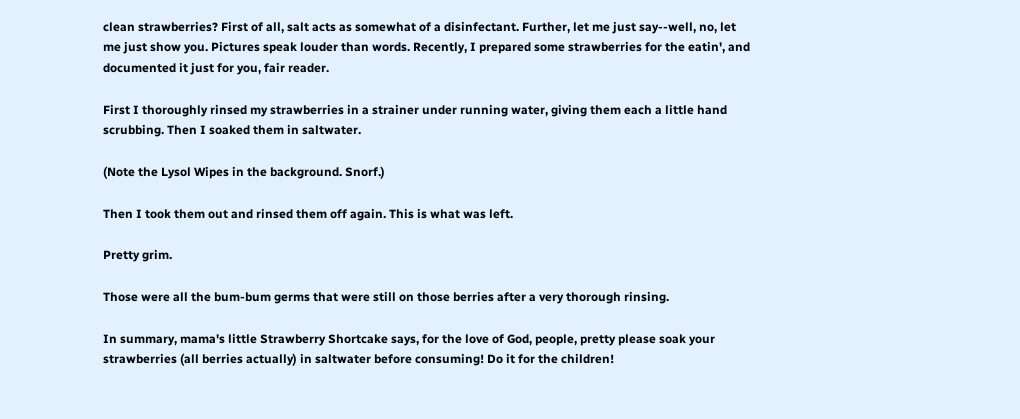clean strawberries? First of all, salt acts as somewhat of a disinfectant. Further, let me just say--well, no, let me just show you. Pictures speak louder than words. Recently, I prepared some strawberries for the eatin', and documented it just for you, fair reader.

First I thoroughly rinsed my strawberries in a strainer under running water, giving them each a little hand scrubbing. Then I soaked them in saltwater.

(Note the Lysol Wipes in the background. Snorf.)

Then I took them out and rinsed them off again. This is what was left.

Pretty grim.

Those were all the bum-bum germs that were still on those berries after a very thorough rinsing.

In summary, mama's little Strawberry Shortcake says, for the love of God, people, pretty please soak your strawberries (all berries actually) in saltwater before consuming! Do it for the children!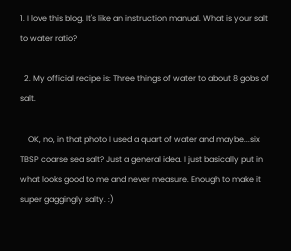1. I love this blog. It's like an instruction manual. What is your salt to water ratio?

  2. My official recipe is: Three things of water to about 8 gobs of salt.

    OK, no, in that photo I used a quart of water and maybe...six TBSP coarse sea salt? Just a general idea. I just basically put in what looks good to me and never measure. Enough to make it super gaggingly salty. :)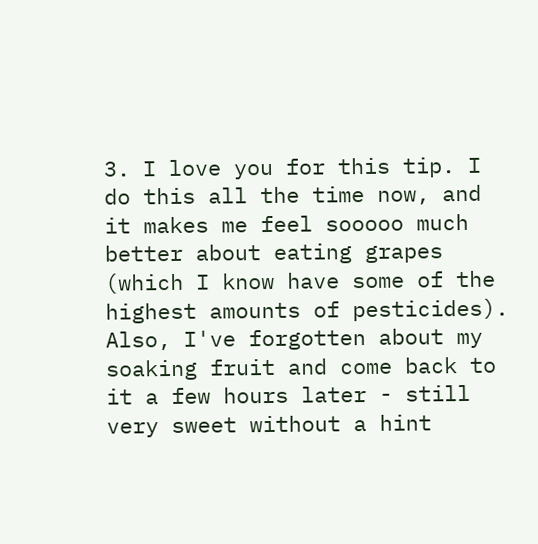3. I love you for this tip. I do this all the time now, and it makes me feel sooooo much better about eating grapes (which I know have some of the highest amounts of pesticides). Also, I've forgotten about my soaking fruit and come back to it a few hours later - still very sweet without a hint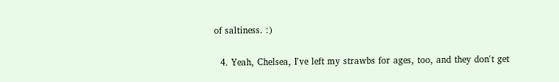of saltiness. :)

  4. Yeah, Chelsea, I've left my strawbs for ages, too, and they don't get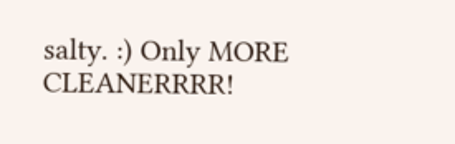salty. :) Only MORE CLEANERRRR!